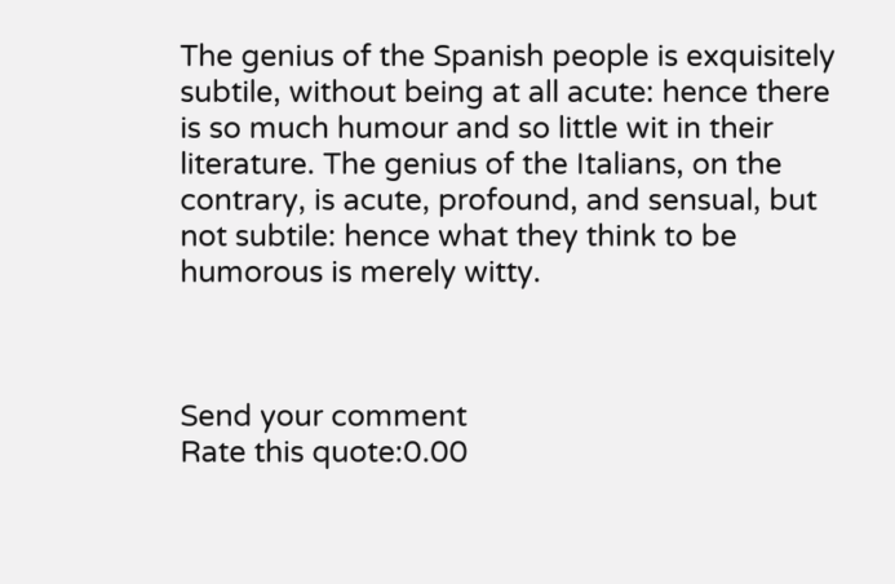The genius of the Spanish people is exquisitely subtile, without being at all acute: hence there is so much humour and so little wit in their literature. The genius of the Italians, on the contrary, is acute, profound, and sensual, but not subtile: hence what they think to be humorous is merely witty.



Send your comment
Rate this quote:0.00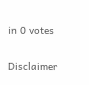in 0 votes

Disclaimer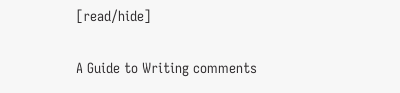[read/hide]

A Guide to Writing comments